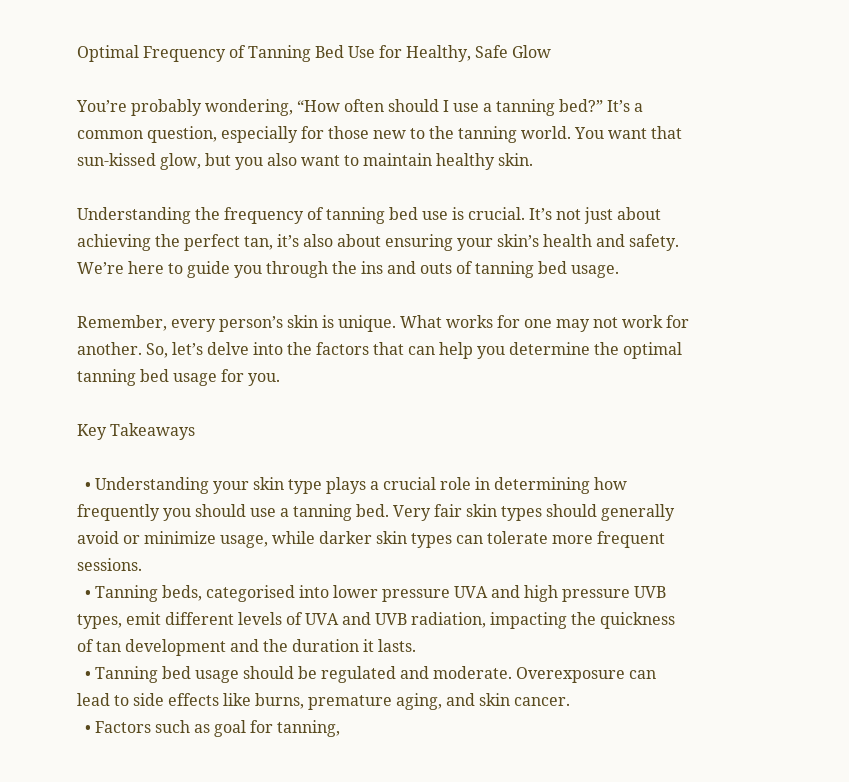Optimal Frequency of Tanning Bed Use for Healthy, Safe Glow

You’re probably wondering, “How often should I use a tanning bed?” It’s a common question, especially for those new to the tanning world. You want that sun-kissed glow, but you also want to maintain healthy skin.

Understanding the frequency of tanning bed use is crucial. It’s not just about achieving the perfect tan, it’s also about ensuring your skin’s health and safety. We’re here to guide you through the ins and outs of tanning bed usage.

Remember, every person’s skin is unique. What works for one may not work for another. So, let’s delve into the factors that can help you determine the optimal tanning bed usage for you.

Key Takeaways

  • Understanding your skin type plays a crucial role in determining how frequently you should use a tanning bed. Very fair skin types should generally avoid or minimize usage, while darker skin types can tolerate more frequent sessions.
  • Tanning beds, categorised into lower pressure UVA and high pressure UVB types, emit different levels of UVA and UVB radiation, impacting the quickness of tan development and the duration it lasts.
  • Tanning bed usage should be regulated and moderate. Overexposure can lead to side effects like burns, premature aging, and skin cancer.
  • Factors such as goal for tanning,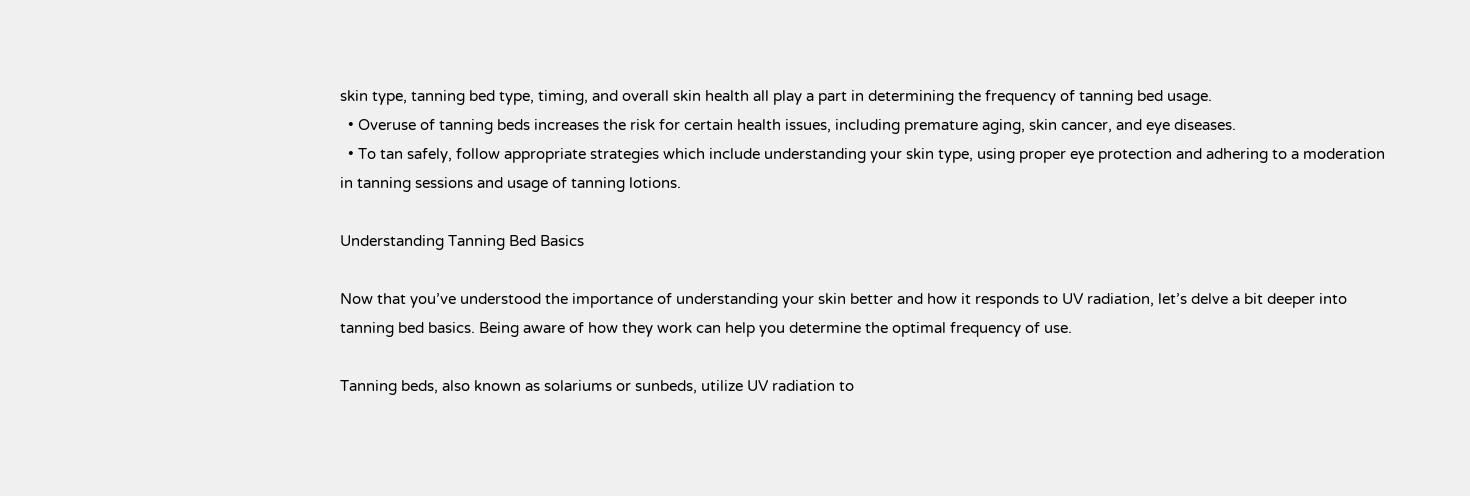skin type, tanning bed type, timing, and overall skin health all play a part in determining the frequency of tanning bed usage.
  • Overuse of tanning beds increases the risk for certain health issues, including premature aging, skin cancer, and eye diseases.
  • To tan safely, follow appropriate strategies which include understanding your skin type, using proper eye protection and adhering to a moderation in tanning sessions and usage of tanning lotions.

Understanding Tanning Bed Basics

Now that you’ve understood the importance of understanding your skin better and how it responds to UV radiation, let’s delve a bit deeper into tanning bed basics. Being aware of how they work can help you determine the optimal frequency of use.

Tanning beds, also known as solariums or sunbeds, utilize UV radiation to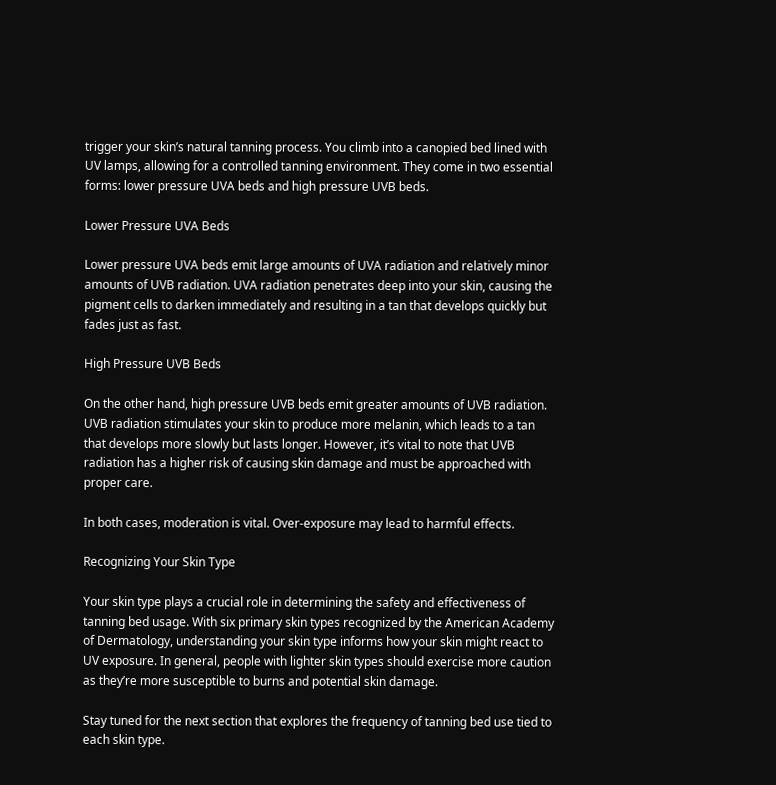trigger your skin’s natural tanning process. You climb into a canopied bed lined with UV lamps, allowing for a controlled tanning environment. They come in two essential forms: lower pressure UVA beds and high pressure UVB beds.

Lower Pressure UVA Beds

Lower pressure UVA beds emit large amounts of UVA radiation and relatively minor amounts of UVB radiation. UVA radiation penetrates deep into your skin, causing the pigment cells to darken immediately and resulting in a tan that develops quickly but fades just as fast.

High Pressure UVB Beds

On the other hand, high pressure UVB beds emit greater amounts of UVB radiation. UVB radiation stimulates your skin to produce more melanin, which leads to a tan that develops more slowly but lasts longer. However, it’s vital to note that UVB radiation has a higher risk of causing skin damage and must be approached with proper care.

In both cases, moderation is vital. Over-exposure may lead to harmful effects.

Recognizing Your Skin Type

Your skin type plays a crucial role in determining the safety and effectiveness of tanning bed usage. With six primary skin types recognized by the American Academy of Dermatology, understanding your skin type informs how your skin might react to UV exposure. In general, people with lighter skin types should exercise more caution as they’re more susceptible to burns and potential skin damage.

Stay tuned for the next section that explores the frequency of tanning bed use tied to each skin type.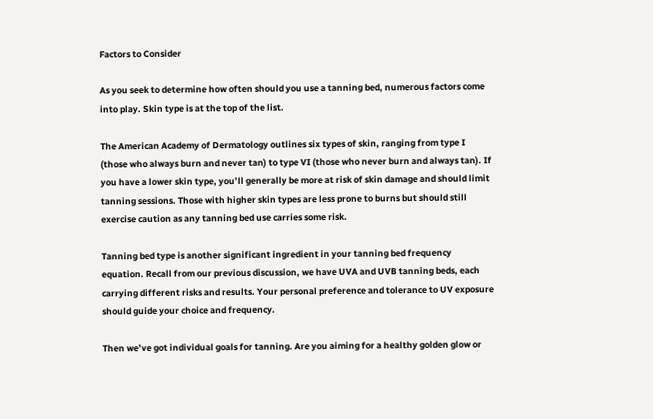Factors to Consider

As you seek to determine how often should you use a tanning bed, numerous factors come into play. Skin type is at the top of the list.

The American Academy of Dermatology outlines six types of skin, ranging from type I (those who always burn and never tan) to type VI (those who never burn and always tan). If you have a lower skin type, you’ll generally be more at risk of skin damage and should limit tanning sessions. Those with higher skin types are less prone to burns but should still exercise caution as any tanning bed use carries some risk.

Tanning bed type is another significant ingredient in your tanning bed frequency equation. Recall from our previous discussion, we have UVA and UVB tanning beds, each carrying different risks and results. Your personal preference and tolerance to UV exposure should guide your choice and frequency.

Then we’ve got individual goals for tanning. Are you aiming for a healthy golden glow or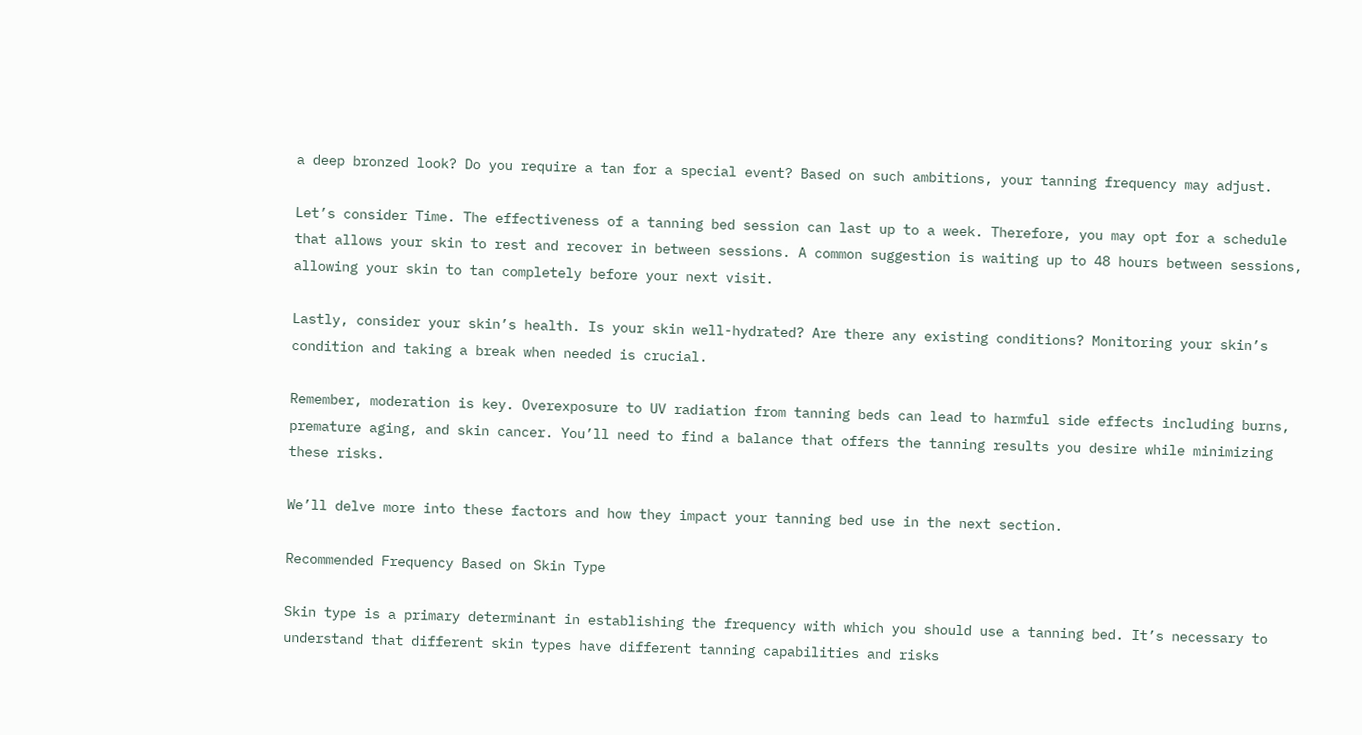a deep bronzed look? Do you require a tan for a special event? Based on such ambitions, your tanning frequency may adjust.

Let’s consider Time. The effectiveness of a tanning bed session can last up to a week. Therefore, you may opt for a schedule that allows your skin to rest and recover in between sessions. A common suggestion is waiting up to 48 hours between sessions, allowing your skin to tan completely before your next visit.

Lastly, consider your skin’s health. Is your skin well-hydrated? Are there any existing conditions? Monitoring your skin’s condition and taking a break when needed is crucial.

Remember, moderation is key. Overexposure to UV radiation from tanning beds can lead to harmful side effects including burns, premature aging, and skin cancer. You’ll need to find a balance that offers the tanning results you desire while minimizing these risks.

We’ll delve more into these factors and how they impact your tanning bed use in the next section.

Recommended Frequency Based on Skin Type

Skin type is a primary determinant in establishing the frequency with which you should use a tanning bed. It’s necessary to understand that different skin types have different tanning capabilities and risks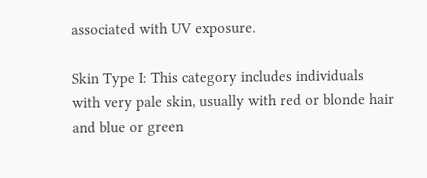associated with UV exposure.

Skin Type I: This category includes individuals with very pale skin, usually with red or blonde hair and blue or green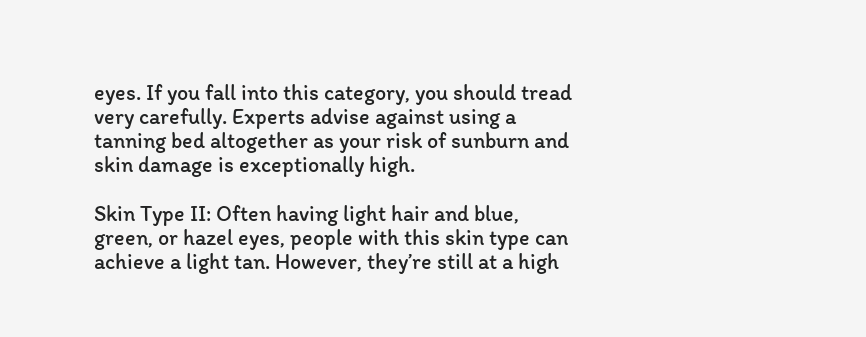eyes. If you fall into this category, you should tread very carefully. Experts advise against using a tanning bed altogether as your risk of sunburn and skin damage is exceptionally high.

Skin Type II: Often having light hair and blue, green, or hazel eyes, people with this skin type can achieve a light tan. However, they’re still at a high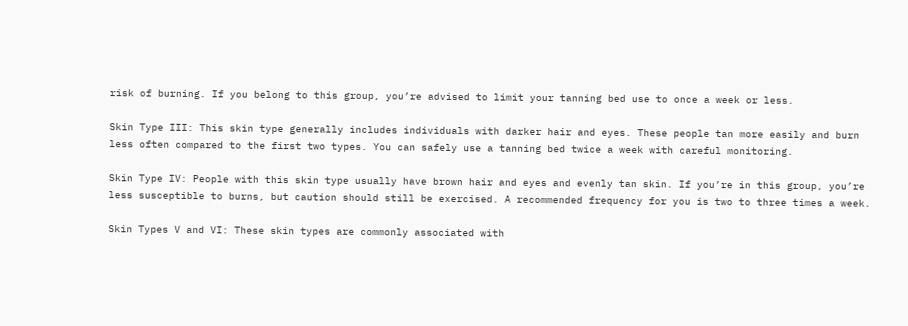risk of burning. If you belong to this group, you’re advised to limit your tanning bed use to once a week or less.

Skin Type III: This skin type generally includes individuals with darker hair and eyes. These people tan more easily and burn less often compared to the first two types. You can safely use a tanning bed twice a week with careful monitoring.

Skin Type IV: People with this skin type usually have brown hair and eyes and evenly tan skin. If you’re in this group, you’re less susceptible to burns, but caution should still be exercised. A recommended frequency for you is two to three times a week.

Skin Types V and VI: These skin types are commonly associated with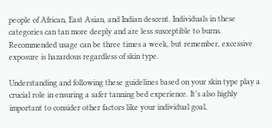people of African, East Asian, and Indian descent. Individuals in these categories can tan more deeply and are less susceptible to burns. Recommended usage can be three times a week, but remember, excessive exposure is hazardous regardless of skin type.

Understanding and following these guidelines based on your skin type play a crucial role in ensuring a safer tanning bed experience. It’s also highly important to consider other factors like your individual goal,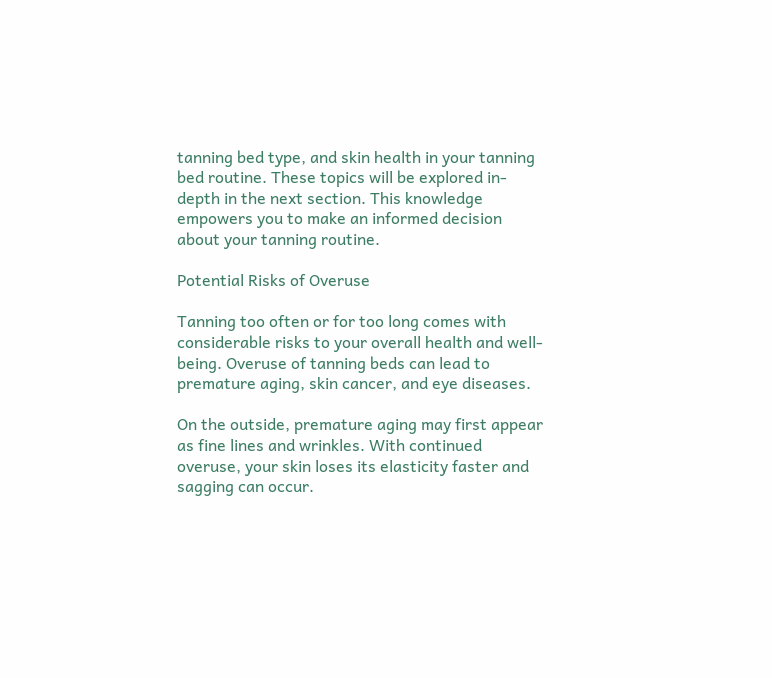tanning bed type, and skin health in your tanning bed routine. These topics will be explored in-depth in the next section. This knowledge empowers you to make an informed decision about your tanning routine.

Potential Risks of Overuse

Tanning too often or for too long comes with considerable risks to your overall health and well-being. Overuse of tanning beds can lead to premature aging, skin cancer, and eye diseases.

On the outside, premature aging may first appear as fine lines and wrinkles. With continued overuse, your skin loses its elasticity faster and sagging can occur.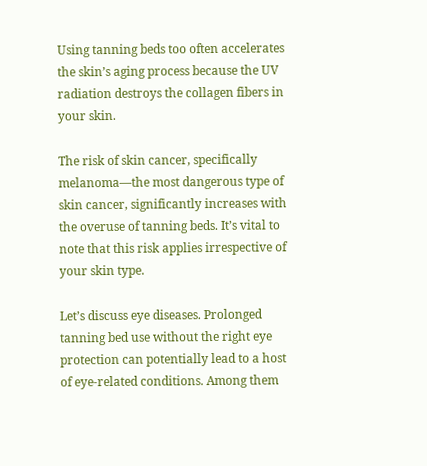Using tanning beds too often accelerates the skin’s aging process because the UV radiation destroys the collagen fibers in your skin.

The risk of skin cancer, specifically melanoma—the most dangerous type of skin cancer, significantly increases with the overuse of tanning beds. It’s vital to note that this risk applies irrespective of your skin type.

Let’s discuss eye diseases. Prolonged tanning bed use without the right eye protection can potentially lead to a host of eye-related conditions. Among them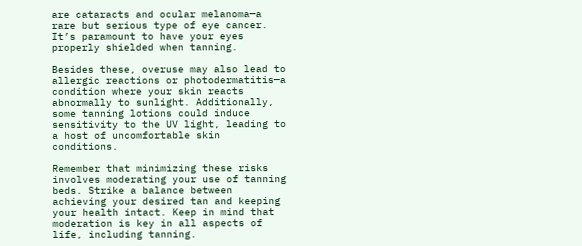are cataracts and ocular melanoma—a rare but serious type of eye cancer. It’s paramount to have your eyes properly shielded when tanning.

Besides these, overuse may also lead to allergic reactions or photodermatitis—a condition where your skin reacts abnormally to sunlight. Additionally, some tanning lotions could induce sensitivity to the UV light, leading to a host of uncomfortable skin conditions.

Remember that minimizing these risks involves moderating your use of tanning beds. Strike a balance between achieving your desired tan and keeping your health intact. Keep in mind that moderation is key in all aspects of life, including tanning.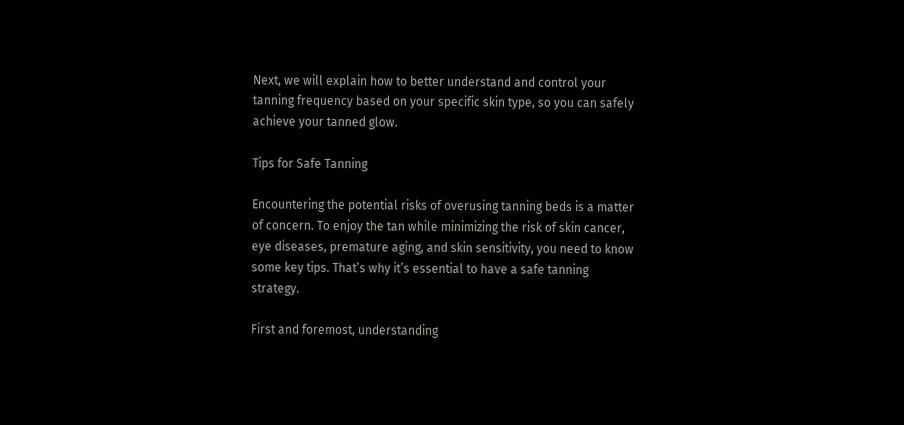Next, we will explain how to better understand and control your tanning frequency based on your specific skin type, so you can safely achieve your tanned glow.

Tips for Safe Tanning

Encountering the potential risks of overusing tanning beds is a matter of concern. To enjoy the tan while minimizing the risk of skin cancer, eye diseases, premature aging, and skin sensitivity, you need to know some key tips. That’s why it’s essential to have a safe tanning strategy.

First and foremost, understanding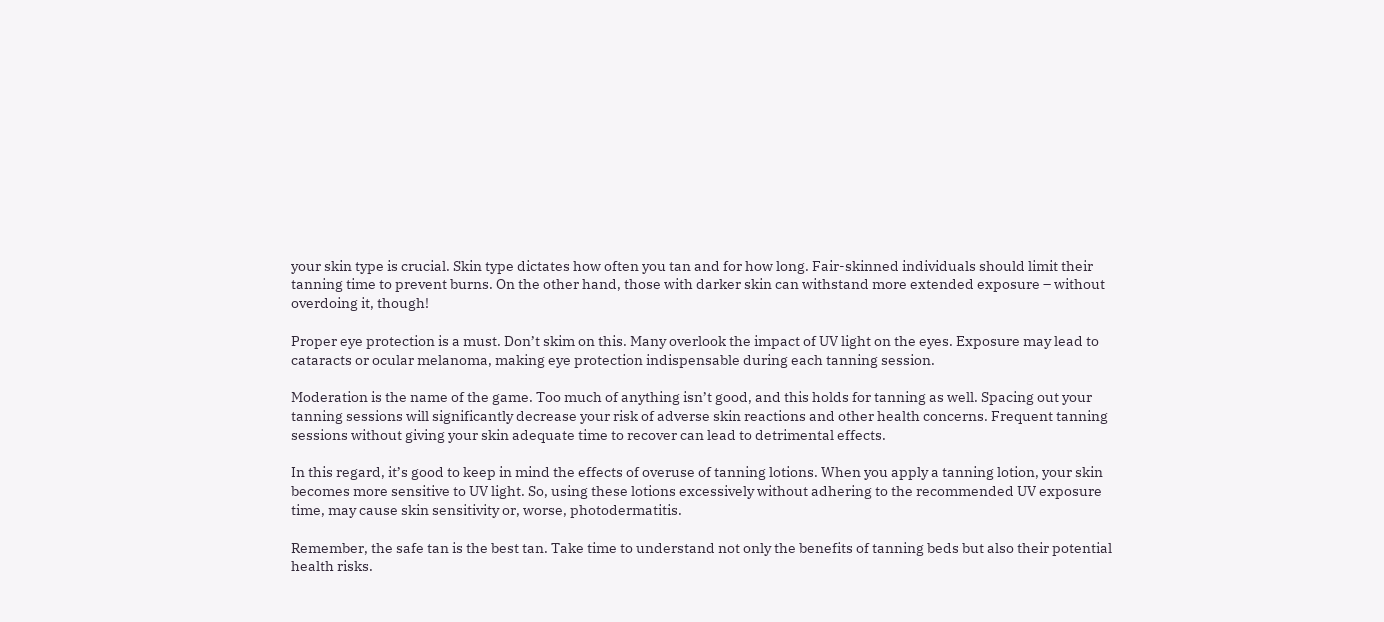your skin type is crucial. Skin type dictates how often you tan and for how long. Fair-skinned individuals should limit their tanning time to prevent burns. On the other hand, those with darker skin can withstand more extended exposure – without overdoing it, though!

Proper eye protection is a must. Don’t skim on this. Many overlook the impact of UV light on the eyes. Exposure may lead to cataracts or ocular melanoma, making eye protection indispensable during each tanning session.

Moderation is the name of the game. Too much of anything isn’t good, and this holds for tanning as well. Spacing out your tanning sessions will significantly decrease your risk of adverse skin reactions and other health concerns. Frequent tanning sessions without giving your skin adequate time to recover can lead to detrimental effects.

In this regard, it’s good to keep in mind the effects of overuse of tanning lotions. When you apply a tanning lotion, your skin becomes more sensitive to UV light. So, using these lotions excessively without adhering to the recommended UV exposure time, may cause skin sensitivity or, worse, photodermatitis.

Remember, the safe tan is the best tan. Take time to understand not only the benefits of tanning beds but also their potential health risks.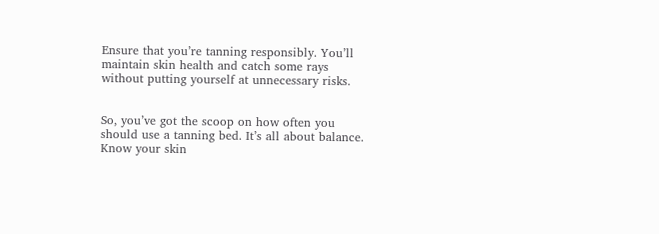Ensure that you’re tanning responsibly. You’ll maintain skin health and catch some rays without putting yourself at unnecessary risks.


So, you’ve got the scoop on how often you should use a tanning bed. It’s all about balance. Know your skin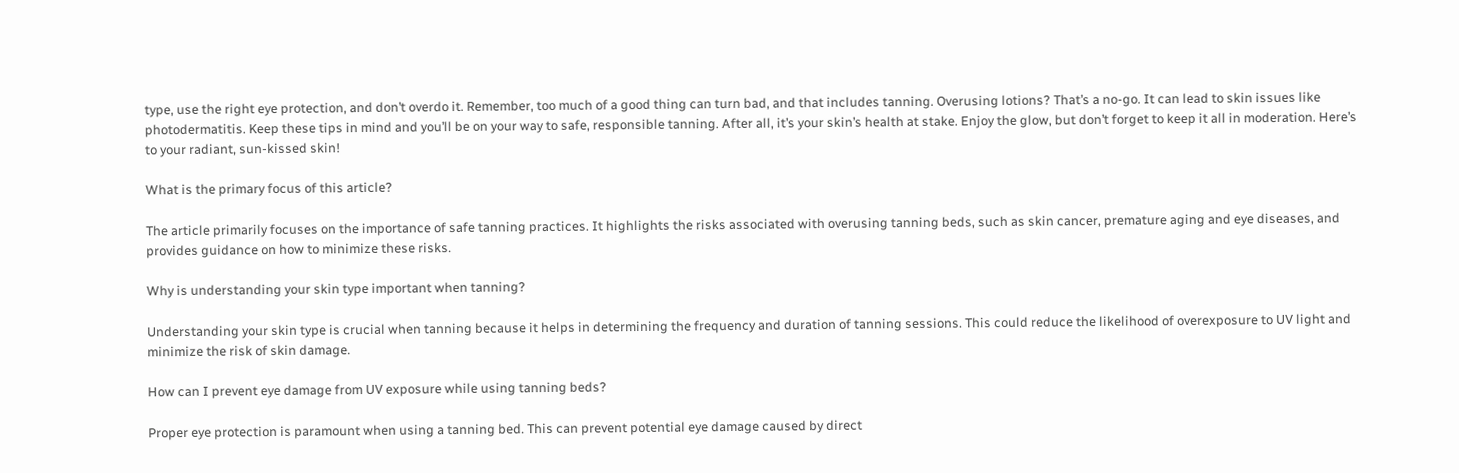type, use the right eye protection, and don’t overdo it. Remember, too much of a good thing can turn bad, and that includes tanning. Overusing lotions? That’s a no-go. It can lead to skin issues like photodermatitis. Keep these tips in mind and you’ll be on your way to safe, responsible tanning. After all, it’s your skin’s health at stake. Enjoy the glow, but don’t forget to keep it all in moderation. Here’s to your radiant, sun-kissed skin!

What is the primary focus of this article?

The article primarily focuses on the importance of safe tanning practices. It highlights the risks associated with overusing tanning beds, such as skin cancer, premature aging and eye diseases, and provides guidance on how to minimize these risks.

Why is understanding your skin type important when tanning?

Understanding your skin type is crucial when tanning because it helps in determining the frequency and duration of tanning sessions. This could reduce the likelihood of overexposure to UV light and minimize the risk of skin damage.

How can I prevent eye damage from UV exposure while using tanning beds?

Proper eye protection is paramount when using a tanning bed. This can prevent potential eye damage caused by direct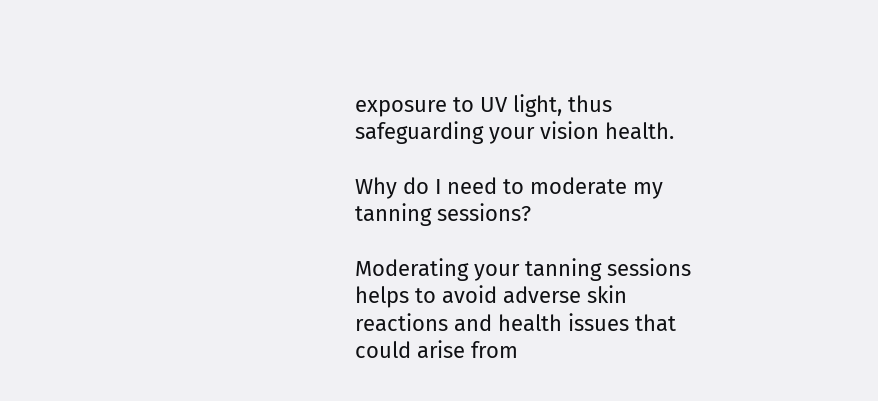exposure to UV light, thus safeguarding your vision health.

Why do I need to moderate my tanning sessions?

Moderating your tanning sessions helps to avoid adverse skin reactions and health issues that could arise from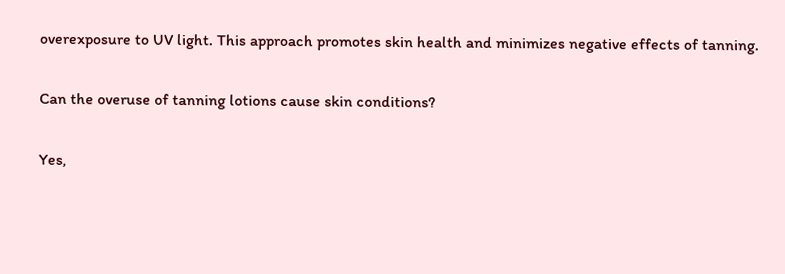overexposure to UV light. This approach promotes skin health and minimizes negative effects of tanning.

Can the overuse of tanning lotions cause skin conditions?

Yes,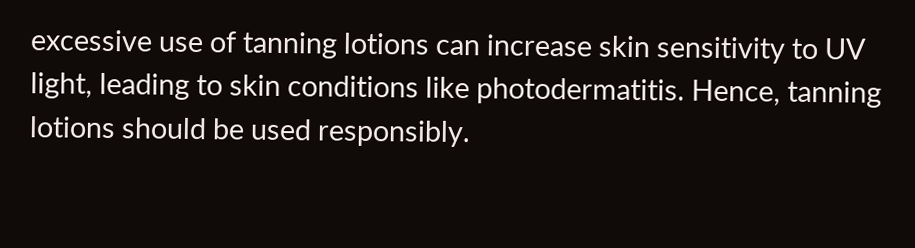excessive use of tanning lotions can increase skin sensitivity to UV light, leading to skin conditions like photodermatitis. Hence, tanning lotions should be used responsibly.